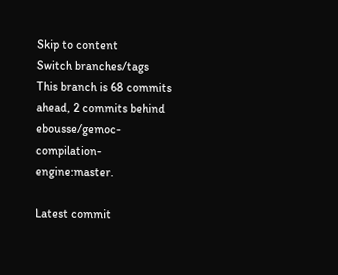Skip to content
Switch branches/tags
This branch is 68 commits ahead, 2 commits behind ebousse/gemoc-compilation-engine:master.

Latest commit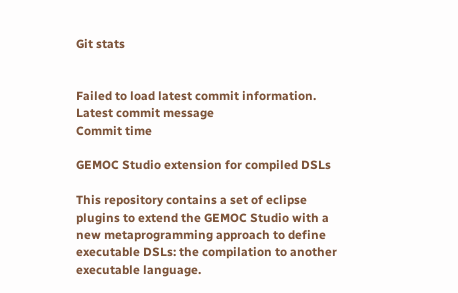Git stats


Failed to load latest commit information.
Latest commit message
Commit time

GEMOC Studio extension for compiled DSLs

This repository contains a set of eclipse plugins to extend the GEMOC Studio with a new metaprogramming approach to define executable DSLs: the compilation to another executable language.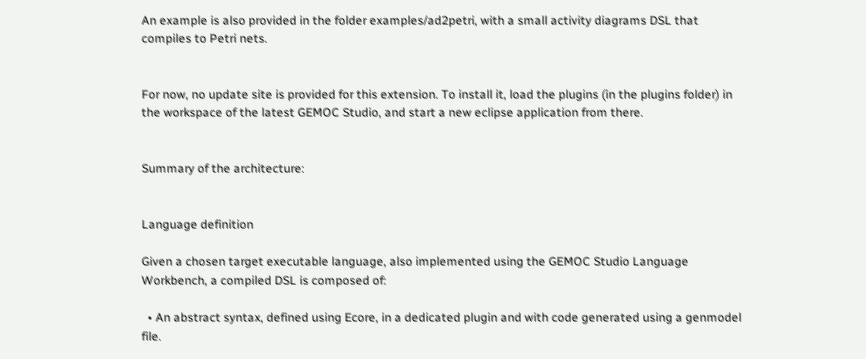An example is also provided in the folder examples/ad2petri, with a small activity diagrams DSL that compiles to Petri nets.


For now, no update site is provided for this extension. To install it, load the plugins (in the plugins folder) in the workspace of the latest GEMOC Studio, and start a new eclipse application from there.


Summary of the architecture:


Language definition

Given a chosen target executable language, also implemented using the GEMOC Studio Language Workbench, a compiled DSL is composed of:

  • An abstract syntax, defined using Ecore, in a dedicated plugin and with code generated using a genmodel file.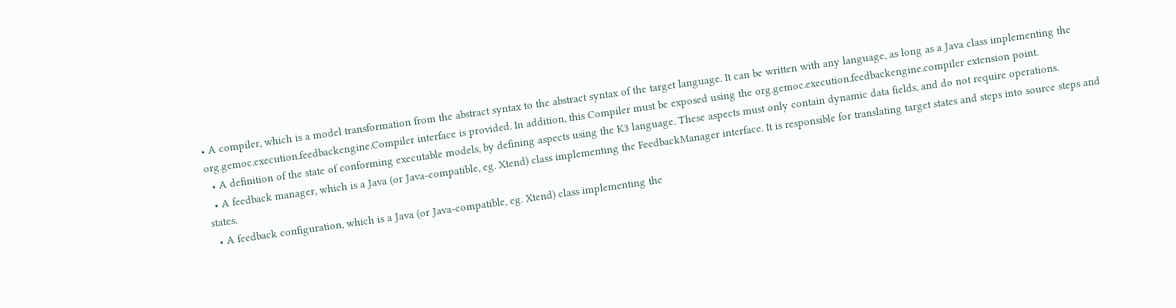• A compiler, which is a model transformation from the abstract syntax to the abstract syntax of the target language. It can be written with any language, as long as a Java class implementing the org.gemoc.execution.feedbackengine.Compiler interface is provided. In addition, this Compiler must be exposed using the org.gemoc.execution.feedbackengine.compiler extension point.
  • A definition of the state of conforming executable models, by defining aspects using the K3 language. These aspects must only contain dynamic data fields, and do not require operations.
  • A feedback manager, which is a Java (or Java-compatible, eg. Xtend) class implementing the FeedbackManager interface. It is responsible for translating target states and steps into source steps and states.
  • A feedback configuration, which is a Java (or Java-compatible, eg. Xtend) class implementing the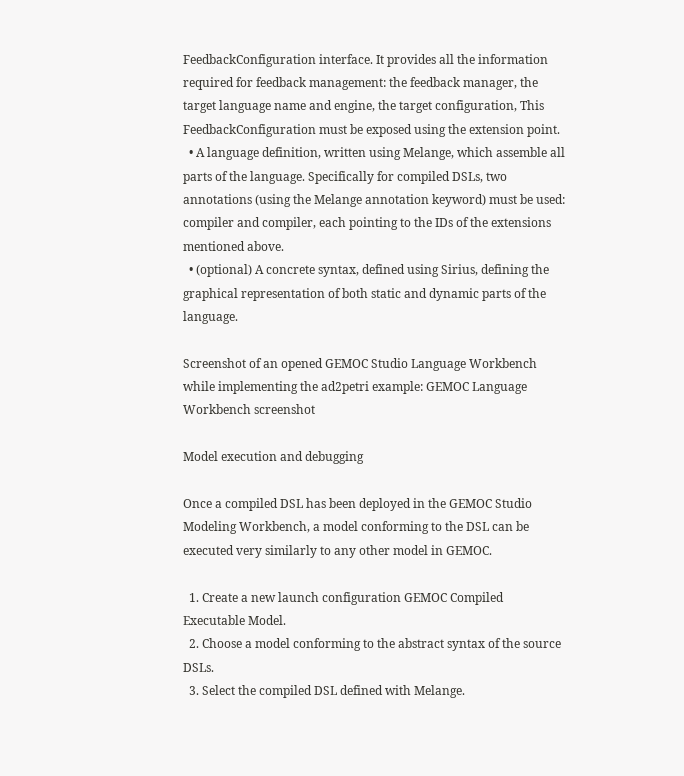FeedbackConfiguration interface. It provides all the information required for feedback management: the feedback manager, the target language name and engine, the target configuration, This FeedbackConfiguration must be exposed using the extension point.
  • A language definition, written using Melange, which assemble all parts of the language. Specifically for compiled DSLs, two annotations (using the Melange annotation keyword) must be used: compiler and compiler, each pointing to the IDs of the extensions mentioned above.
  • (optional) A concrete syntax, defined using Sirius, defining the graphical representation of both static and dynamic parts of the language.

Screenshot of an opened GEMOC Studio Language Workbench while implementing the ad2petri example: GEMOC Language Workbench screenshot

Model execution and debugging

Once a compiled DSL has been deployed in the GEMOC Studio Modeling Workbench, a model conforming to the DSL can be executed very similarly to any other model in GEMOC.

  1. Create a new launch configuration GEMOC Compiled Executable Model.
  2. Choose a model conforming to the abstract syntax of the source DSLs.
  3. Select the compiled DSL defined with Melange.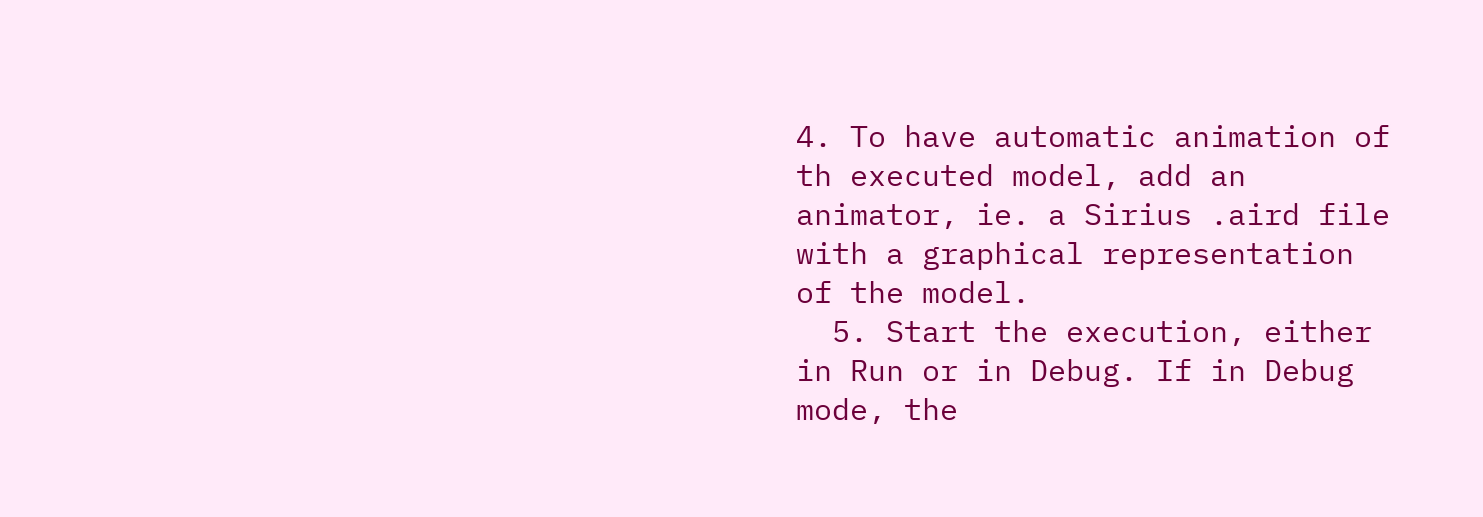4. To have automatic animation of th executed model, add an animator, ie. a Sirius .aird file with a graphical representation of the model.
  5. Start the execution, either in Run or in Debug. If in Debug mode, the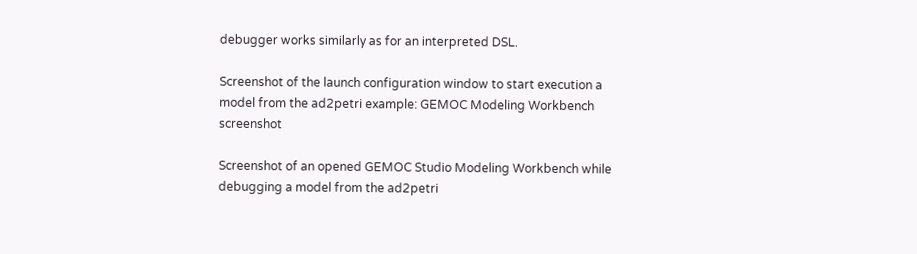debugger works similarly as for an interpreted DSL.

Screenshot of the launch configuration window to start execution a model from the ad2petri example: GEMOC Modeling Workbench screenshot

Screenshot of an opened GEMOC Studio Modeling Workbench while debugging a model from the ad2petri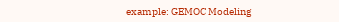example: GEMOC Modeling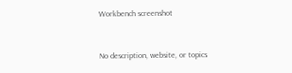Workbench screenshot


No description, website, or topics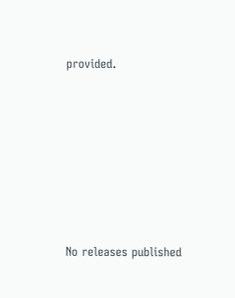provided.







No releases published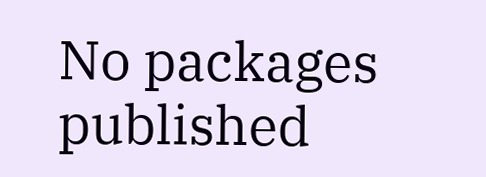No packages published